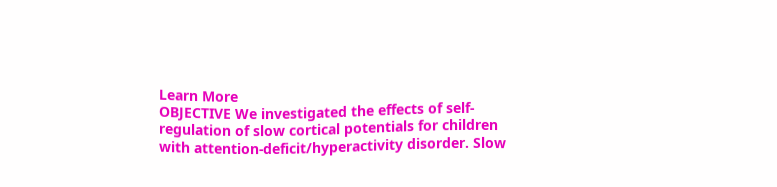Learn More
OBJECTIVE We investigated the effects of self-regulation of slow cortical potentials for children with attention-deficit/hyperactivity disorder. Slow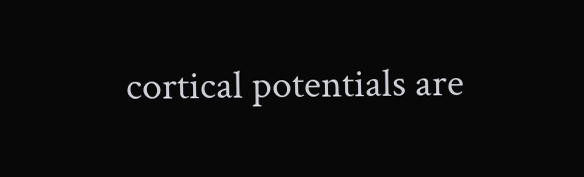cortical potentials are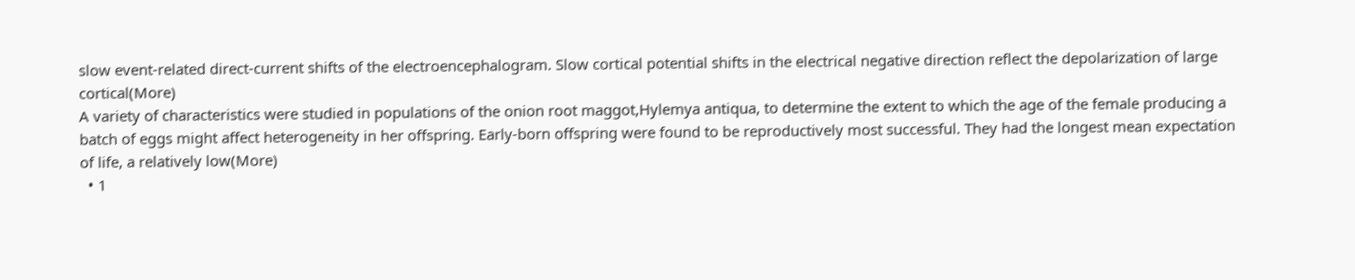slow event-related direct-current shifts of the electroencephalogram. Slow cortical potential shifts in the electrical negative direction reflect the depolarization of large cortical(More)
A variety of characteristics were studied in populations of the onion root maggot,Hylemya antiqua, to determine the extent to which the age of the female producing a batch of eggs might affect heterogeneity in her offspring. Early-born offspring were found to be reproductively most successful. They had the longest mean expectation of life, a relatively low(More)
  • 1